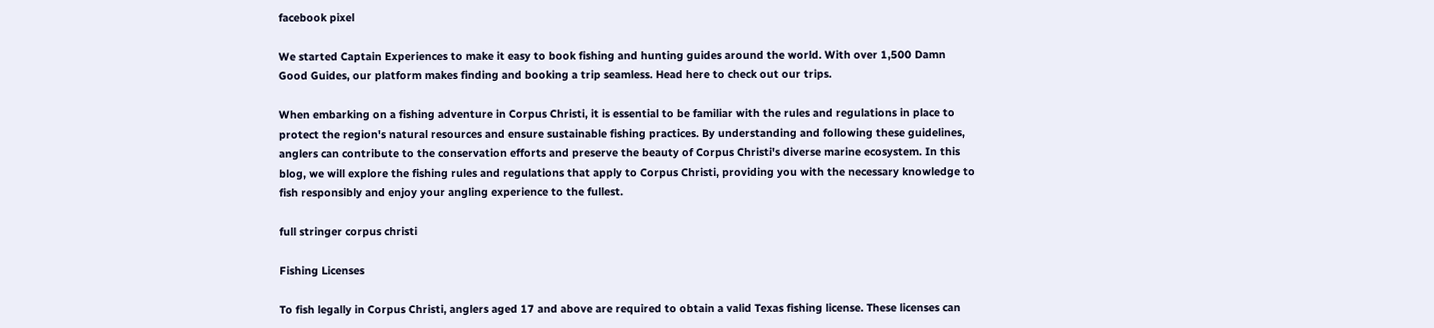facebook pixel

We started Captain Experiences to make it easy to book fishing and hunting guides around the world. With over 1,500 Damn Good Guides, our platform makes finding and booking a trip seamless. Head here to check out our trips.

When embarking on a fishing adventure in Corpus Christi, it is essential to be familiar with the rules and regulations in place to protect the region's natural resources and ensure sustainable fishing practices. By understanding and following these guidelines, anglers can contribute to the conservation efforts and preserve the beauty of Corpus Christi's diverse marine ecosystem. In this blog, we will explore the fishing rules and regulations that apply to Corpus Christi, providing you with the necessary knowledge to fish responsibly and enjoy your angling experience to the fullest.

full stringer corpus christi

Fishing Licenses

To fish legally in Corpus Christi, anglers aged 17 and above are required to obtain a valid Texas fishing license. These licenses can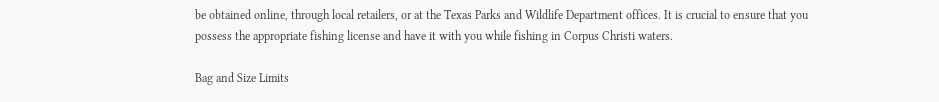be obtained online, through local retailers, or at the Texas Parks and Wildlife Department offices. It is crucial to ensure that you possess the appropriate fishing license and have it with you while fishing in Corpus Christi waters.

Bag and Size Limits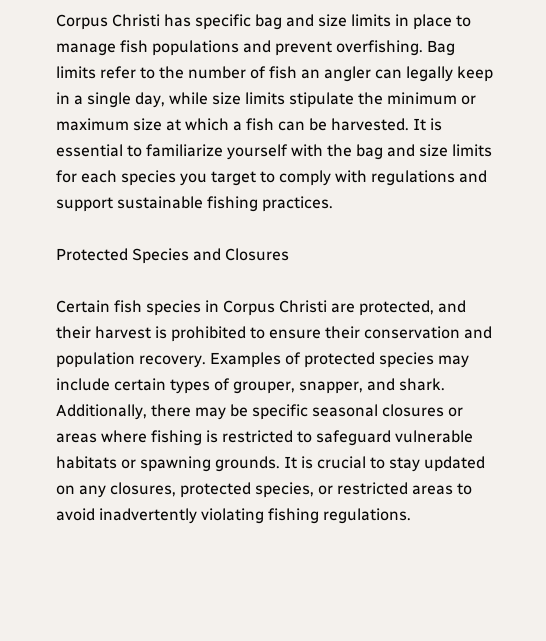Corpus Christi has specific bag and size limits in place to manage fish populations and prevent overfishing. Bag limits refer to the number of fish an angler can legally keep in a single day, while size limits stipulate the minimum or maximum size at which a fish can be harvested. It is essential to familiarize yourself with the bag and size limits for each species you target to comply with regulations and support sustainable fishing practices.

Protected Species and Closures

Certain fish species in Corpus Christi are protected, and their harvest is prohibited to ensure their conservation and population recovery. Examples of protected species may include certain types of grouper, snapper, and shark. Additionally, there may be specific seasonal closures or areas where fishing is restricted to safeguard vulnerable habitats or spawning grounds. It is crucial to stay updated on any closures, protected species, or restricted areas to avoid inadvertently violating fishing regulations.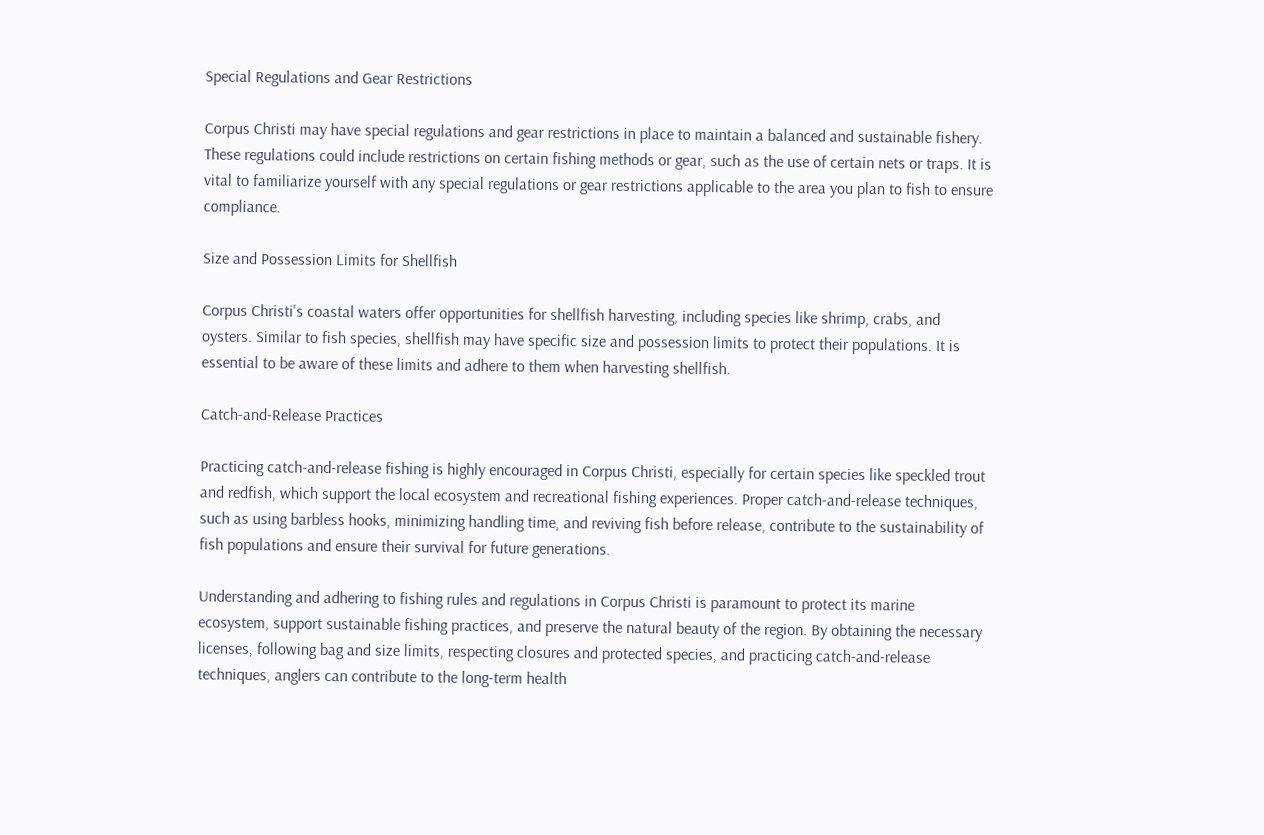Special Regulations and Gear Restrictions

Corpus Christi may have special regulations and gear restrictions in place to maintain a balanced and sustainable fishery. These regulations could include restrictions on certain fishing methods or gear, such as the use of certain nets or traps. It is vital to familiarize yourself with any special regulations or gear restrictions applicable to the area you plan to fish to ensure compliance.

Size and Possession Limits for Shellfish

Corpus Christi's coastal waters offer opportunities for shellfish harvesting, including species like shrimp, crabs, and oysters. Similar to fish species, shellfish may have specific size and possession limits to protect their populations. It is essential to be aware of these limits and adhere to them when harvesting shellfish.

Catch-and-Release Practices

Practicing catch-and-release fishing is highly encouraged in Corpus Christi, especially for certain species like speckled trout and redfish, which support the local ecosystem and recreational fishing experiences. Proper catch-and-release techniques, such as using barbless hooks, minimizing handling time, and reviving fish before release, contribute to the sustainability of fish populations and ensure their survival for future generations.

Understanding and adhering to fishing rules and regulations in Corpus Christi is paramount to protect its marine ecosystem, support sustainable fishing practices, and preserve the natural beauty of the region. By obtaining the necessary licenses, following bag and size limits, respecting closures and protected species, and practicing catch-and-release techniques, anglers can contribute to the long-term health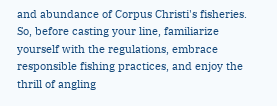and abundance of Corpus Christi's fisheries. So, before casting your line, familiarize yourself with the regulations, embrace responsible fishing practices, and enjoy the thrill of angling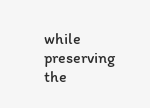while preserving the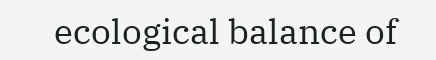ecological balance of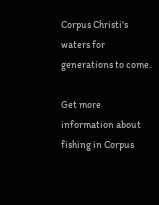Corpus Christi's waters for generations to come.

Get more information about fishing in Corpus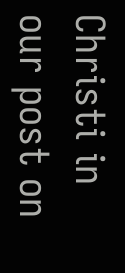Christi in our post on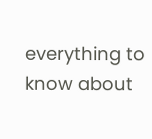everything to know about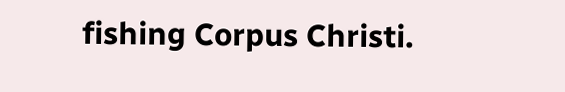fishing Corpus Christi.